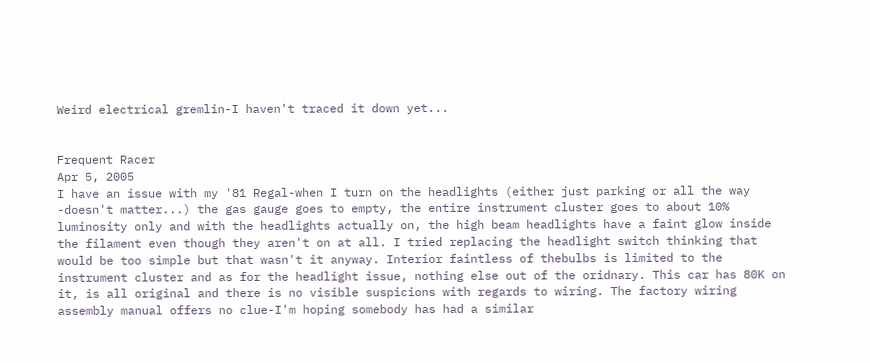Weird electrical gremlin-I haven't traced it down yet...


Frequent Racer
Apr 5, 2005
I have an issue with my '81 Regal-when I turn on the headlights (either just parking or all the way -doesn't matter...) the gas gauge goes to empty, the entire instrument cluster goes to about 10% luminosity only and with the headlights actually on, the high beam headlights have a faint glow inside the filament even though they aren't on at all. I tried replacing the headlight switch thinking that would be too simple but that wasn't it anyway. Interior faintless of thebulbs is limited to the instrument cluster and as for the headlight issue, nothing else out of the oridnary. This car has 80K on it, is all original and there is no visible suspicions with regards to wiring. The factory wiring assembly manual offers no clue-I'm hoping somebody has had a similar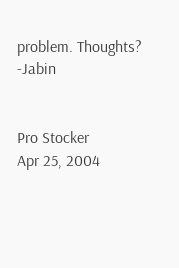problem. Thoughts? -Jabin


Pro Stocker
Apr 25, 2004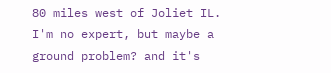80 miles west of Joliet IL.
I'm no expert, but maybe a ground problem? and it's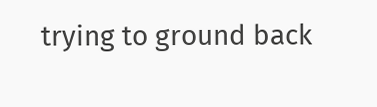trying to ground back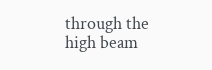through the high beam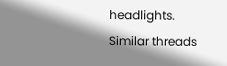headlights.
Similar threads